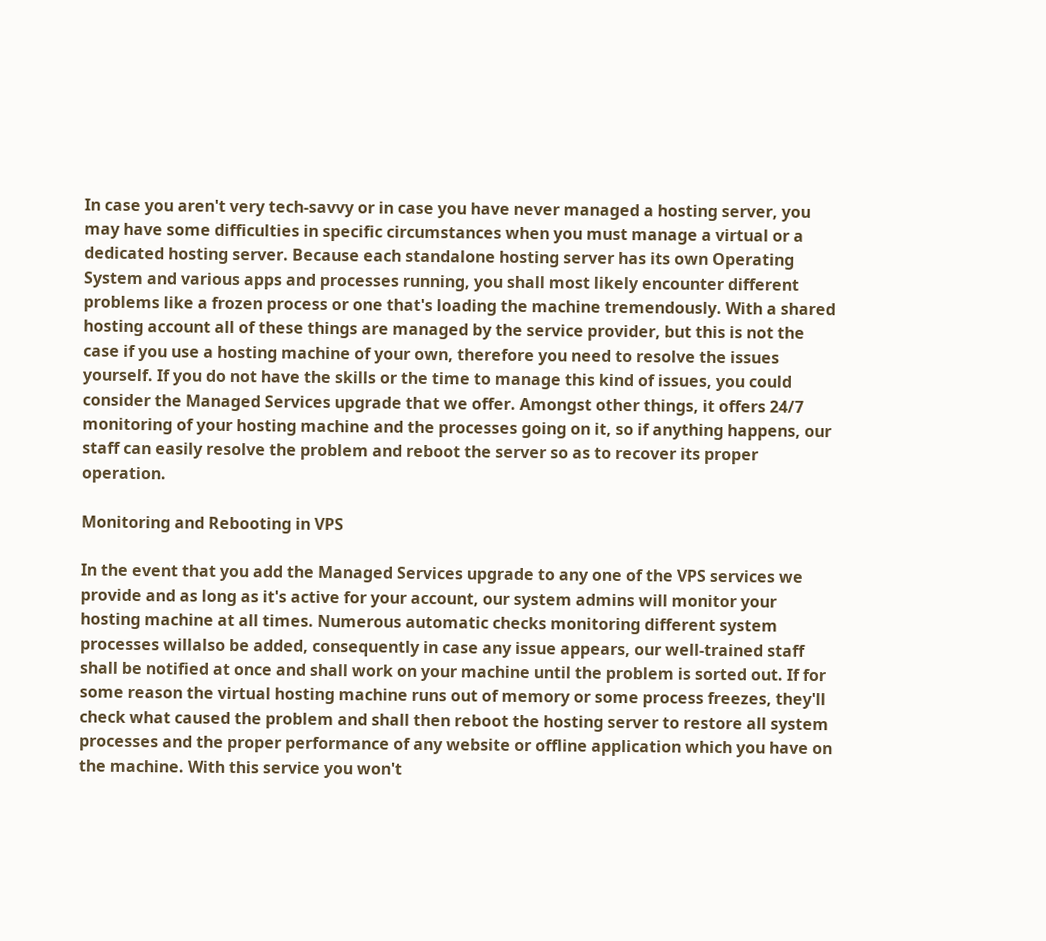In case you aren't very tech-savvy or in case you have never managed a hosting server, you may have some difficulties in specific circumstances when you must manage a virtual or a dedicated hosting server. Because each standalone hosting server has its own Operating System and various apps and processes running, you shall most likely encounter different problems like a frozen process or one that's loading the machine tremendously. With a shared hosting account all of these things are managed by the service provider, but this is not the case if you use a hosting machine of your own, therefore you need to resolve the issues yourself. If you do not have the skills or the time to manage this kind of issues, you could consider the Managed Services upgrade that we offer. Amongst other things, it offers 24/7 monitoring of your hosting machine and the processes going on it, so if anything happens, our staff can easily resolve the problem and reboot the server so as to recover its proper operation.

Monitoring and Rebooting in VPS

In the event that you add the Managed Services upgrade to any one of the VPS services we provide and as long as it's active for your account, our system admins will monitor your hosting machine at all times. Numerous automatic checks monitoring different system processes willalso be added, consequently in case any issue appears, our well-trained staff shall be notified at once and shall work on your machine until the problem is sorted out. If for some reason the virtual hosting machine runs out of memory or some process freezes, they'll check what caused the problem and shall then reboot the hosting server to restore all system processes and the proper performance of any website or offline application which you have on the machine. With this service you won't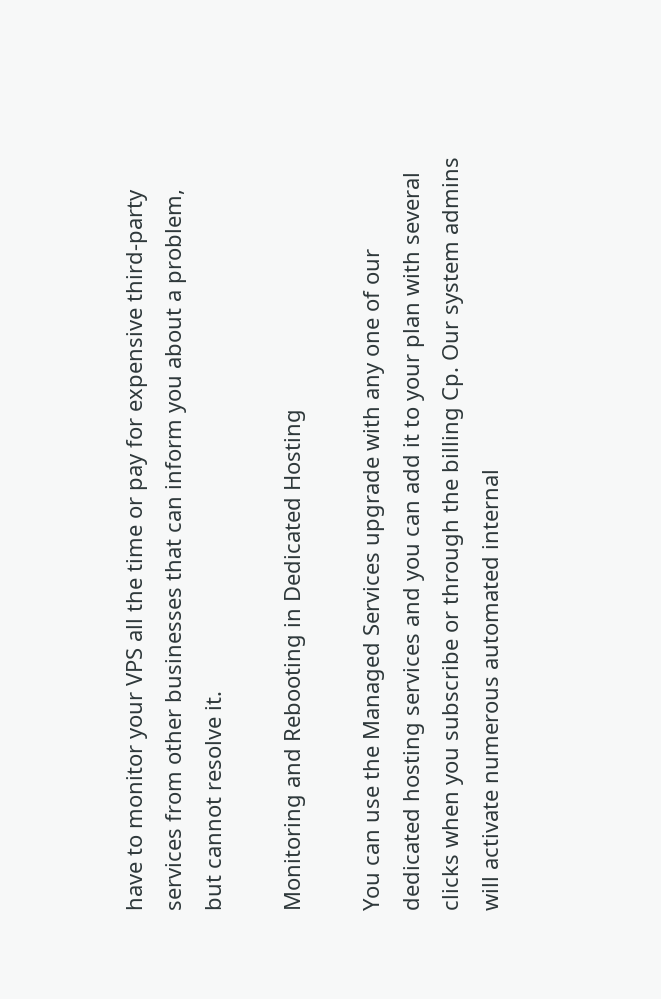have to monitor your VPS all the time or pay for expensive third-party services from other businesses that can inform you about a problem, but cannot resolve it.

Monitoring and Rebooting in Dedicated Hosting

You can use the Managed Services upgrade with any one of our dedicated hosting services and you can add it to your plan with several clicks when you subscribe or through the billing Cp. Our system admins will activate numerous automated internal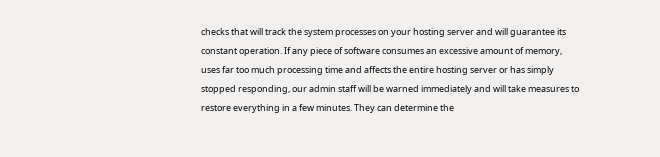checks that will track the system processes on your hosting server and will guarantee its constant operation. If any piece of software consumes an excessive amount of memory, uses far too much processing time and affects the entire hosting server or has simply stopped responding, our admin staff will be warned immediately and will take measures to restore everything in a few minutes. They can determine the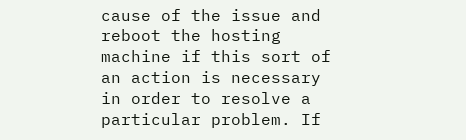cause of the issue and reboot the hosting machine if this sort of an action is necessary in order to resolve a particular problem. If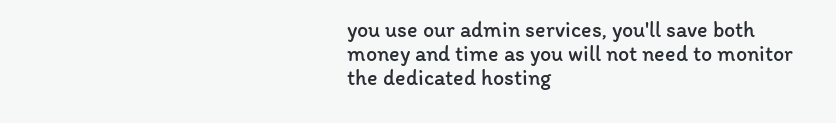you use our admin services, you'll save both money and time as you will not need to monitor the dedicated hosting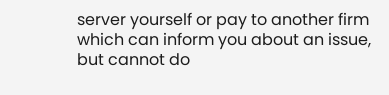server yourself or pay to another firm which can inform you about an issue, but cannot do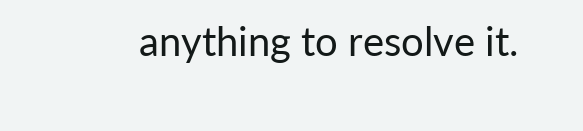anything to resolve it.